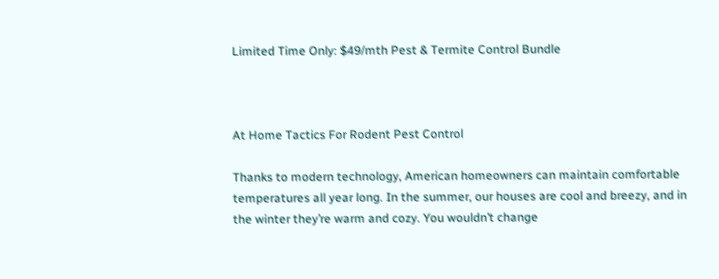Limited Time Only: $49/mth Pest & Termite Control Bundle



At Home Tactics For Rodent Pest Control

Thanks to modern technology, American homeowners can maintain comfortable temperatures all year long. In the summer, our houses are cool and breezy, and in the winter they’re warm and cozy. You wouldn’t change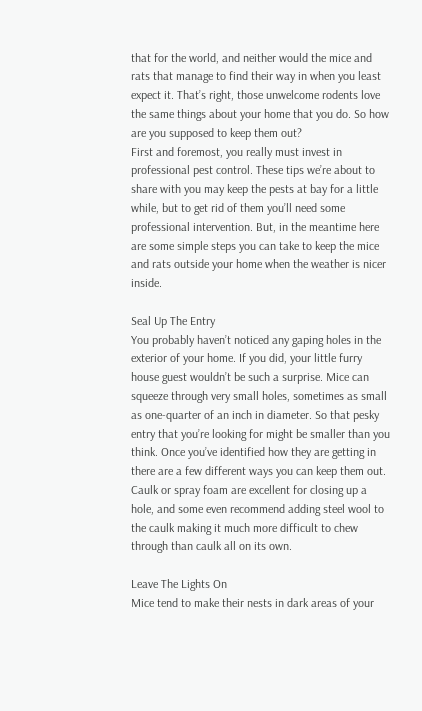that for the world, and neither would the mice and rats that manage to find their way in when you least expect it. That’s right, those unwelcome rodents love the same things about your home that you do. So how are you supposed to keep them out?
First and foremost, you really must invest in professional pest control. These tips we’re about to share with you may keep the pests at bay for a little while, but to get rid of them you’ll need some professional intervention. But, in the meantime here are some simple steps you can take to keep the mice and rats outside your home when the weather is nicer inside.

Seal Up The Entry
You probably haven’t noticed any gaping holes in the exterior of your home. If you did, your little furry house guest wouldn’t be such a surprise. Mice can squeeze through very small holes, sometimes as small as one-quarter of an inch in diameter. So that pesky entry that you’re looking for might be smaller than you think. Once you’ve identified how they are getting in there are a few different ways you can keep them out. Caulk or spray foam are excellent for closing up a hole, and some even recommend adding steel wool to the caulk making it much more difficult to chew through than caulk all on its own.

Leave The Lights On
Mice tend to make their nests in dark areas of your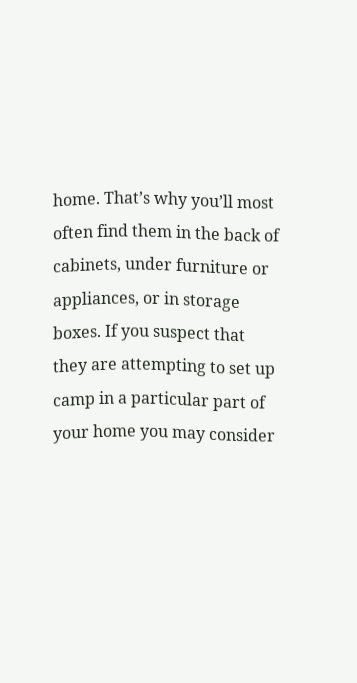home. That’s why you’ll most often find them in the back of cabinets, under furniture or appliances, or in storage boxes. If you suspect that they are attempting to set up camp in a particular part of your home you may consider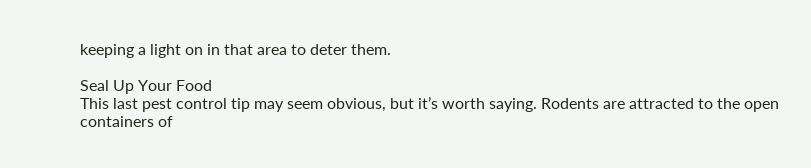keeping a light on in that area to deter them.

Seal Up Your Food
This last pest control tip may seem obvious, but it’s worth saying. Rodents are attracted to the open containers of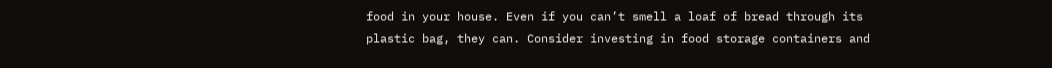food in your house. Even if you can’t smell a loaf of bread through its plastic bag, they can. Consider investing in food storage containers and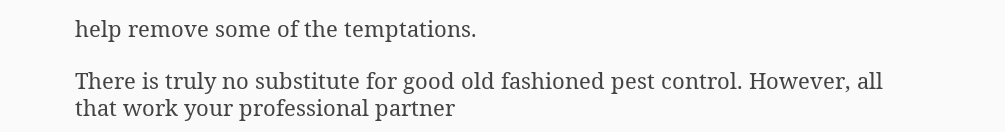help remove some of the temptations.

There is truly no substitute for good old fashioned pest control. However, all that work your professional partner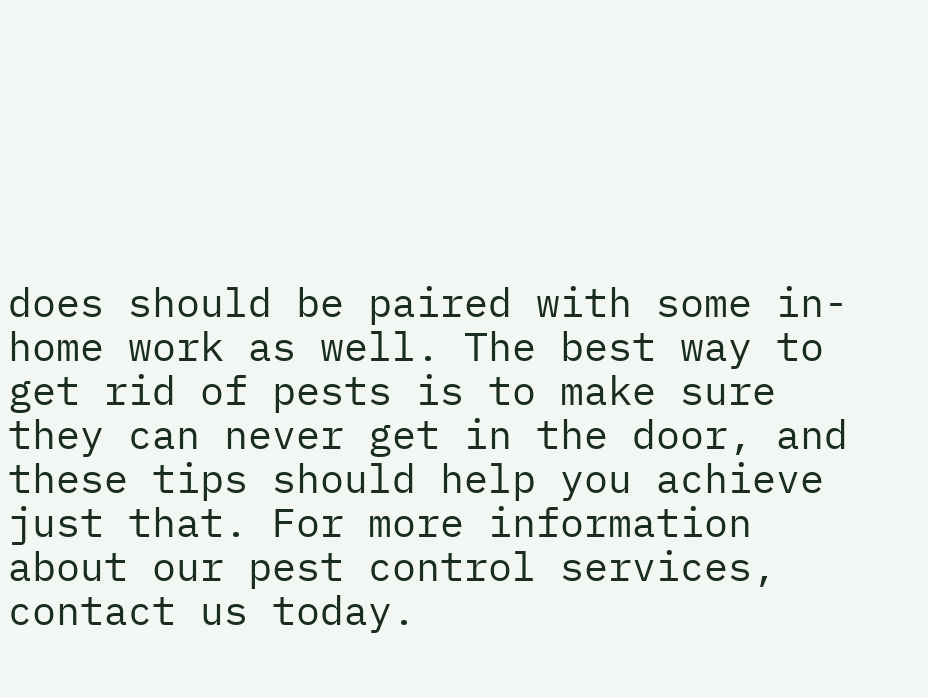does should be paired with some in-home work as well. The best way to get rid of pests is to make sure they can never get in the door, and these tips should help you achieve just that. For more information about our pest control services, contact us today.